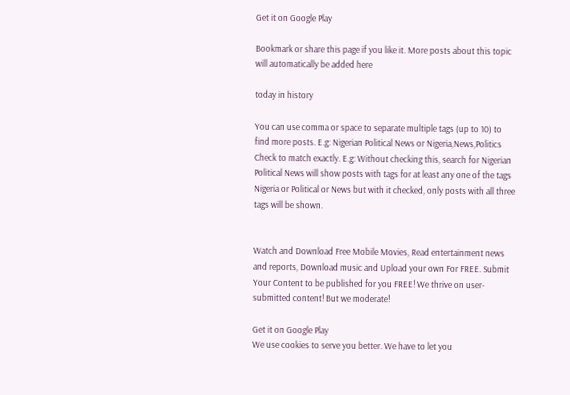Get it on Google Play

Bookmark or share this page if you like it. More posts about this topic will automatically be added here

today in history

You can use comma or space to separate multiple tags (up to 10) to find more posts. E.g: Nigerian Political News or Nigeria,News,Politics
Check to match exactly. E.g: Without checking this, search for Nigerian Political News will show posts with tags for at least any one of the tags Nigeria or Political or News but with it checked, only posts with all three tags will be shown.


Watch and Download Free Mobile Movies, Read entertainment news and reports, Download music and Upload your own For FREE. Submit Your Content to be published for you FREE! We thrive on user-submitted content! But we moderate!

Get it on Google Play
We use cookies to serve you better. We have to let you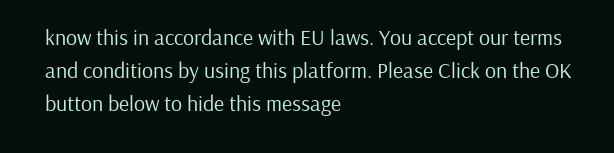know this in accordance with EU laws. You accept our terms and conditions by using this platform. Please Click on the OK button below to hide this message